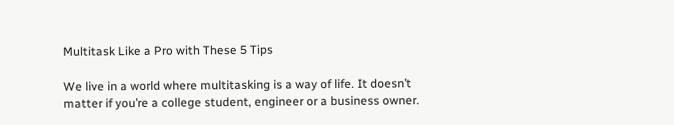Multitask Like a Pro with These 5 Tips

We live in a world where multitasking is a way of life. It doesn’t matter if you’re a college student, engineer or a business owner.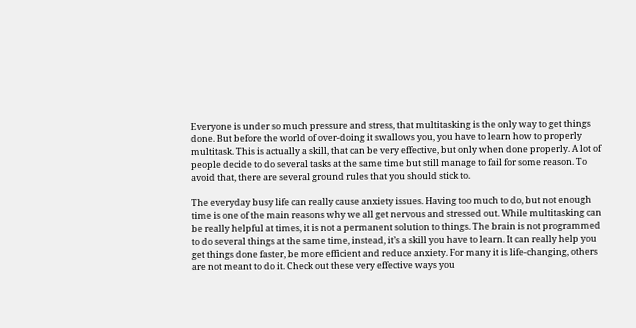Everyone is under so much pressure and stress, that multitasking is the only way to get things done. But before the world of over-doing it swallows you, you have to learn how to properly multitask. This is actually a skill, that can be very effective, but only when done properly. A lot of people decide to do several tasks at the same time but still manage to fail for some reason. To avoid that, there are several ground rules that you should stick to.

The everyday busy life can really cause anxiety issues. Having too much to do, but not enough time is one of the main reasons why we all get nervous and stressed out. While multitasking can be really helpful at times, it is not a permanent solution to things. The brain is not programmed to do several things at the same time, instead, it’s a skill you have to learn. It can really help you get things done faster, be more efficient and reduce anxiety. For many it is life-changing, others are not meant to do it. Check out these very effective ways you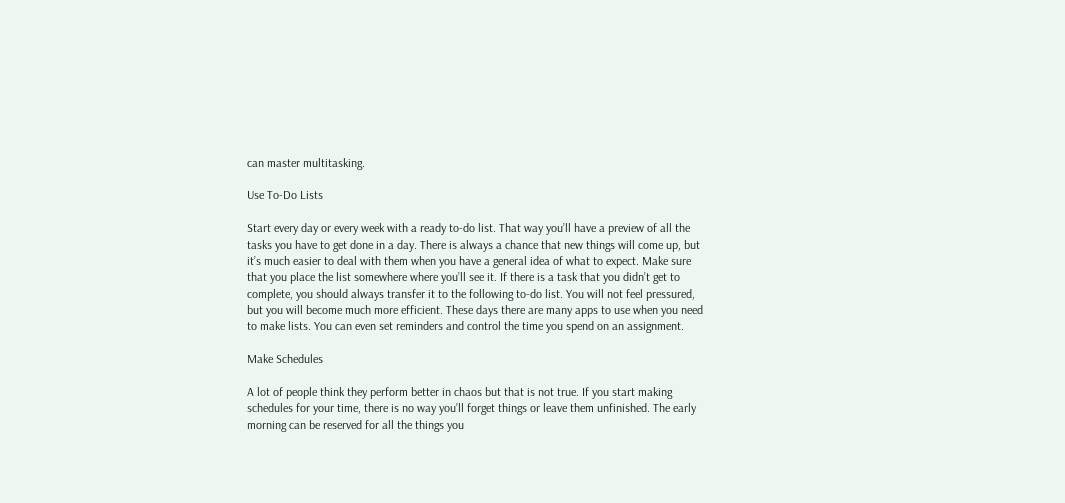can master multitasking.

Use To-Do Lists

Start every day or every week with a ready to-do list. That way you’ll have a preview of all the tasks you have to get done in a day. There is always a chance that new things will come up, but it’s much easier to deal with them when you have a general idea of what to expect. Make sure that you place the list somewhere where you’ll see it. If there is a task that you didn’t get to complete, you should always transfer it to the following to-do list. You will not feel pressured, but you will become much more efficient. These days there are many apps to use when you need to make lists. You can even set reminders and control the time you spend on an assignment.

Make Schedules

A lot of people think they perform better in chaos but that is not true. If you start making schedules for your time, there is no way you’ll forget things or leave them unfinished. The early morning can be reserved for all the things you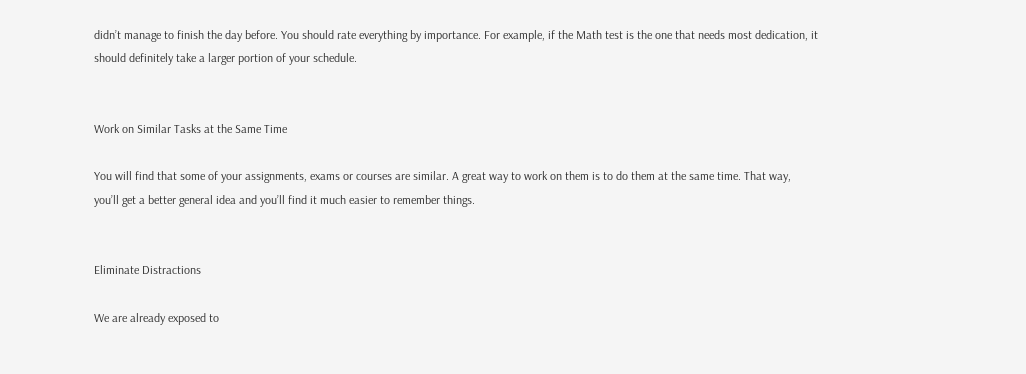didn’t manage to finish the day before. You should rate everything by importance. For example, if the Math test is the one that needs most dedication, it should definitely take a larger portion of your schedule.


Work on Similar Tasks at the Same Time

You will find that some of your assignments, exams or courses are similar. A great way to work on them is to do them at the same time. That way, you’ll get a better general idea and you’ll find it much easier to remember things.


Eliminate Distractions

We are already exposed to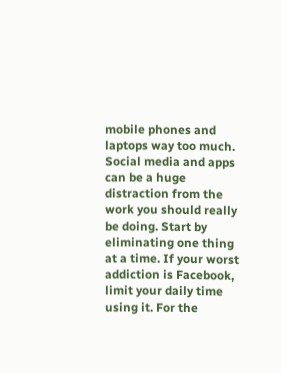mobile phones and laptops way too much. Social media and apps can be a huge distraction from the work you should really be doing. Start by eliminating one thing at a time. If your worst addiction is Facebook, limit your daily time using it. For the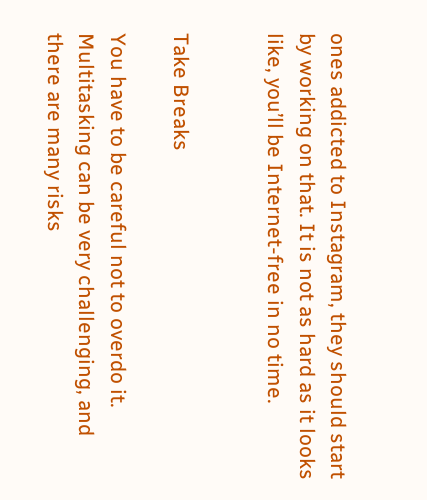ones addicted to Instagram, they should start by working on that. It is not as hard as it looks like, you’ll be Internet-free in no time.


Take Breaks

You have to be careful not to overdo it. Multitasking can be very challenging, and there are many risks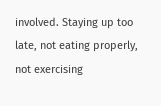involved. Staying up too late, not eating properly, not exercising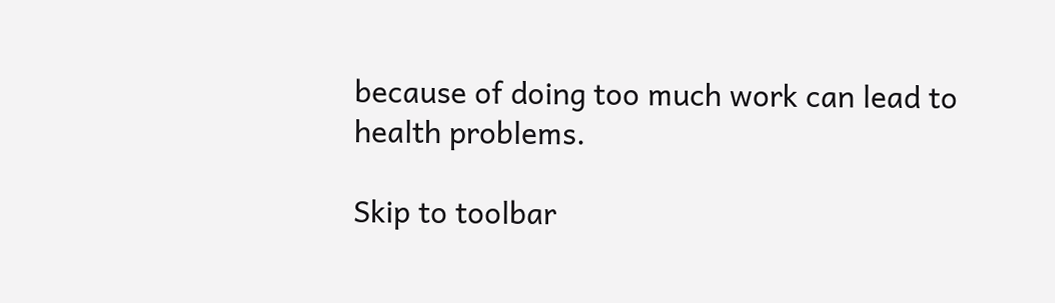because of doing too much work can lead to health problems.

Skip to toolbar